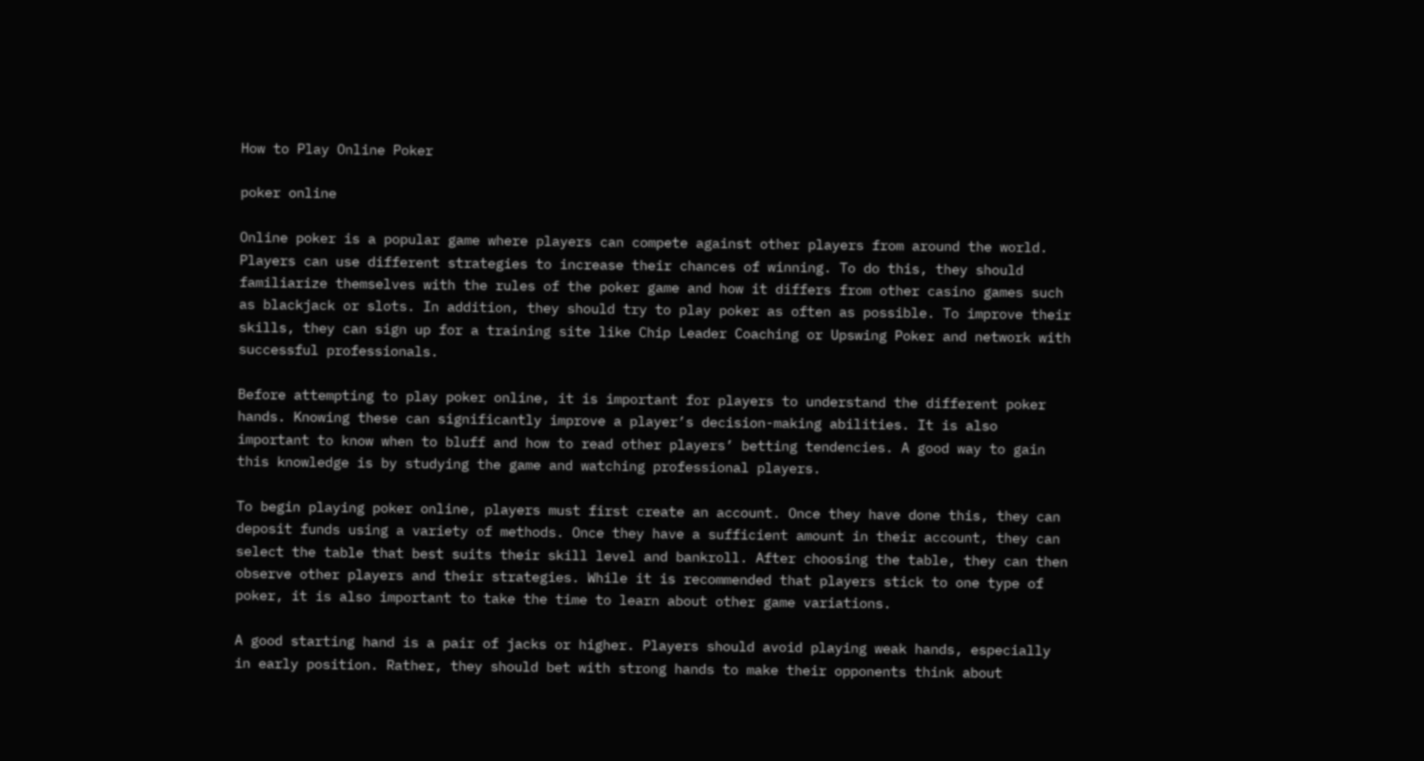How to Play Online Poker

poker online

Online poker is a popular game where players can compete against other players from around the world. Players can use different strategies to increase their chances of winning. To do this, they should familiarize themselves with the rules of the poker game and how it differs from other casino games such as blackjack or slots. In addition, they should try to play poker as often as possible. To improve their skills, they can sign up for a training site like Chip Leader Coaching or Upswing Poker and network with successful professionals.

Before attempting to play poker online, it is important for players to understand the different poker hands. Knowing these can significantly improve a player’s decision-making abilities. It is also important to know when to bluff and how to read other players’ betting tendencies. A good way to gain this knowledge is by studying the game and watching professional players.

To begin playing poker online, players must first create an account. Once they have done this, they can deposit funds using a variety of methods. Once they have a sufficient amount in their account, they can select the table that best suits their skill level and bankroll. After choosing the table, they can then observe other players and their strategies. While it is recommended that players stick to one type of poker, it is also important to take the time to learn about other game variations.

A good starting hand is a pair of jacks or higher. Players should avoid playing weak hands, especially in early position. Rather, they should bet with strong hands to make their opponents think about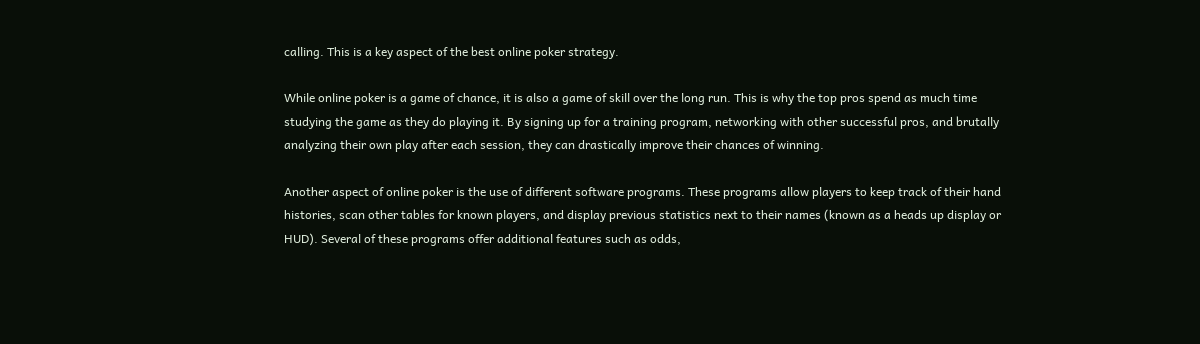calling. This is a key aspect of the best online poker strategy.

While online poker is a game of chance, it is also a game of skill over the long run. This is why the top pros spend as much time studying the game as they do playing it. By signing up for a training program, networking with other successful pros, and brutally analyzing their own play after each session, they can drastically improve their chances of winning.

Another aspect of online poker is the use of different software programs. These programs allow players to keep track of their hand histories, scan other tables for known players, and display previous statistics next to their names (known as a heads up display or HUD). Several of these programs offer additional features such as odds,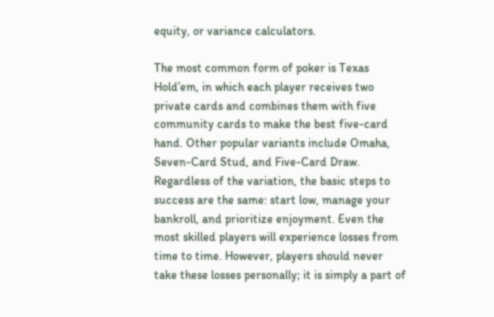equity, or variance calculators.

The most common form of poker is Texas Hold’em, in which each player receives two private cards and combines them with five community cards to make the best five-card hand. Other popular variants include Omaha, Seven-Card Stud, and Five-Card Draw. Regardless of the variation, the basic steps to success are the same: start low, manage your bankroll, and prioritize enjoyment. Even the most skilled players will experience losses from time to time. However, players should never take these losses personally; it is simply a part of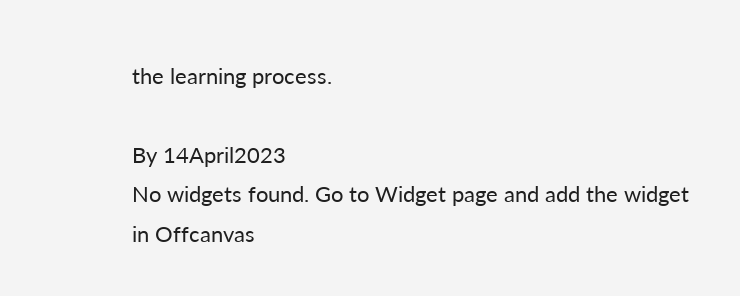the learning process.

By 14April2023
No widgets found. Go to Widget page and add the widget in Offcanvas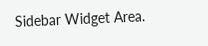Sidebar Widget Area.